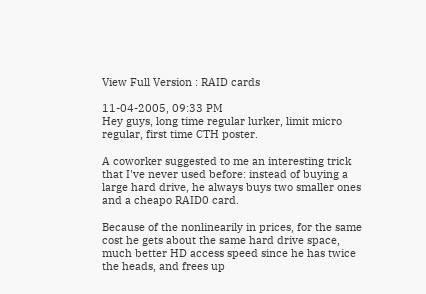View Full Version : RAID cards

11-04-2005, 09:33 PM
Hey guys, long time regular lurker, limit micro regular, first time CTH poster.

A coworker suggested to me an interesting trick that I've never used before: instead of buying a large hard drive, he always buys two smaller ones and a cheapo RAID0 card.

Because of the nonlinearily in prices, for the same cost he gets about the same hard drive space, much better HD access speed since he has twice the heads, and frees up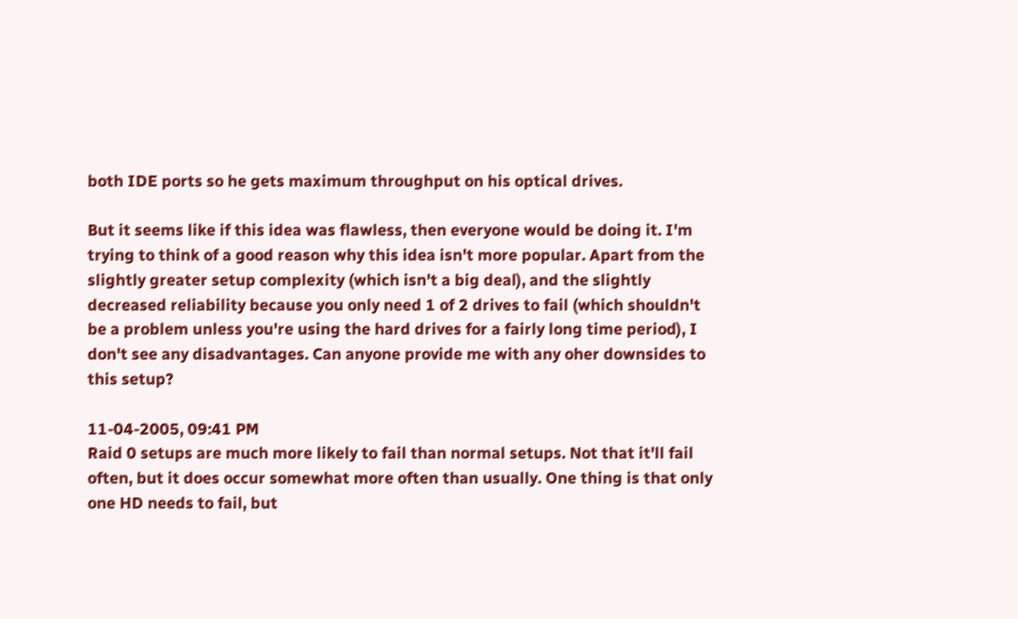both IDE ports so he gets maximum throughput on his optical drives.

But it seems like if this idea was flawless, then everyone would be doing it. I'm trying to think of a good reason why this idea isn't more popular. Apart from the slightly greater setup complexity (which isn't a big deal), and the slightly decreased reliability because you only need 1 of 2 drives to fail (which shouldn't be a problem unless you're using the hard drives for a fairly long time period), I don't see any disadvantages. Can anyone provide me with any oher downsides to this setup?

11-04-2005, 09:41 PM
Raid 0 setups are much more likely to fail than normal setups. Not that it'll fail often, but it does occur somewhat more often than usually. One thing is that only one HD needs to fail, but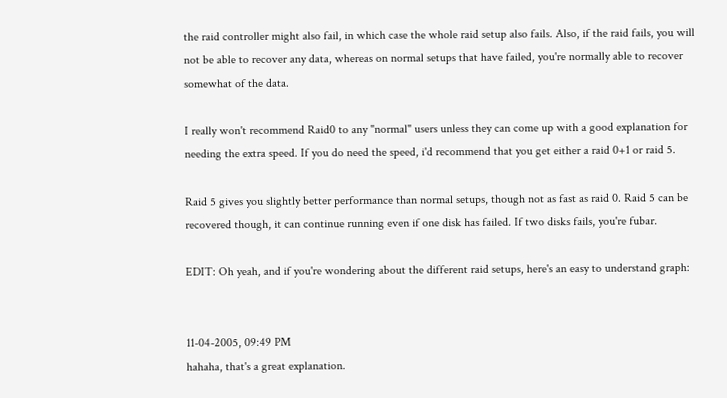the raid controller might also fail, in which case the whole raid setup also fails. Also, if the raid fails, you will not be able to recover any data, whereas on normal setups that have failed, you're normally able to recover somewhat of the data.

I really won't recommend Raid0 to any "normal" users unless they can come up with a good explanation for needing the extra speed. If you do need the speed, i'd recommend that you get either a raid 0+1 or raid 5.

Raid 5 gives you slightly better performance than normal setups, though not as fast as raid 0. Raid 5 can be recovered though, it can continue running even if one disk has failed. If two disks fails, you're fubar.

EDIT: Oh yeah, and if you're wondering about the different raid setups, here's an easy to understand graph:


11-04-2005, 09:49 PM
hahaha, that's a great explanation.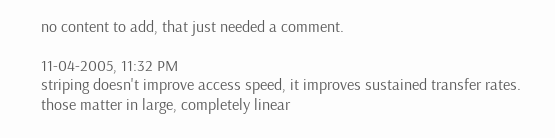no content to add, that just needed a comment.

11-04-2005, 11:32 PM
striping doesn't improve access speed, it improves sustained transfer rates. those matter in large, completely linear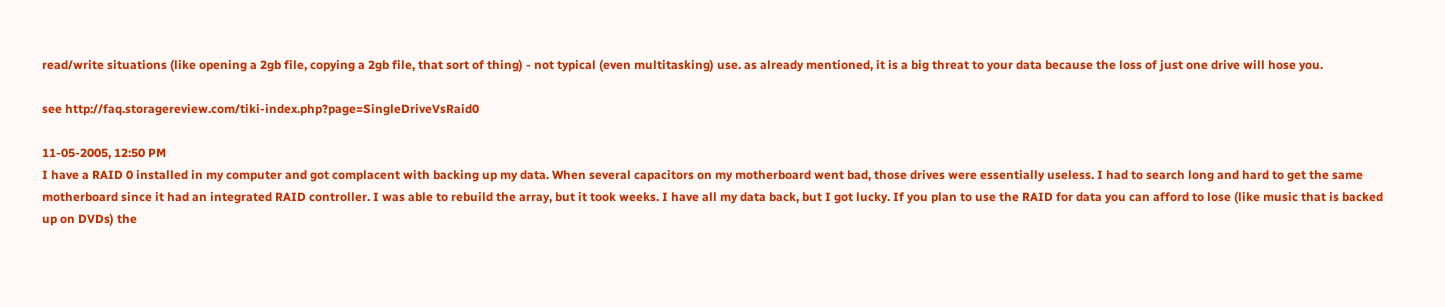read/write situations (like opening a 2gb file, copying a 2gb file, that sort of thing) - not typical (even multitasking) use. as already mentioned, it is a big threat to your data because the loss of just one drive will hose you.

see http://faq.storagereview.com/tiki-index.php?page=SingleDriveVsRaid0

11-05-2005, 12:50 PM
I have a RAID 0 installed in my computer and got complacent with backing up my data. When several capacitors on my motherboard went bad, those drives were essentially useless. I had to search long and hard to get the same motherboard since it had an integrated RAID controller. I was able to rebuild the array, but it took weeks. I have all my data back, but I got lucky. If you plan to use the RAID for data you can afford to lose (like music that is backed up on DVDs) the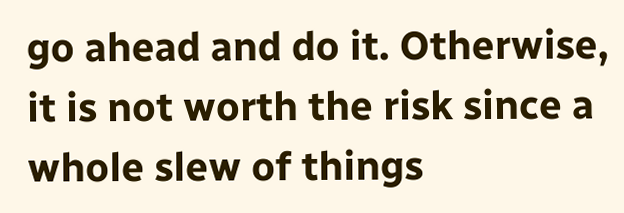go ahead and do it. Otherwise, it is not worth the risk since a whole slew of things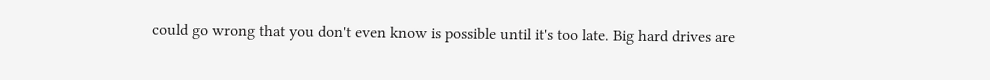could go wrong that you don't even know is possible until it's too late. Big hard drives are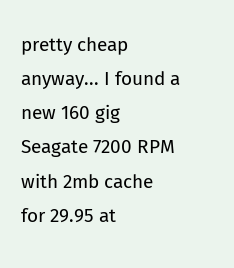pretty cheap anyway... I found a new 160 gig Seagate 7200 RPM with 2mb cache for 29.95 at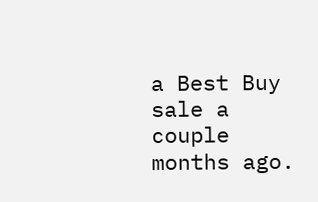a Best Buy sale a couple months ago.